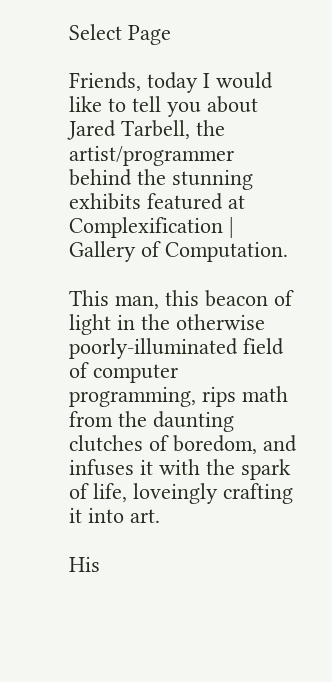Select Page

Friends, today I would like to tell you about Jared Tarbell, the artist/programmer behind the stunning exhibits featured at Complexification | Gallery of Computation.

This man, this beacon of light in the otherwise poorly-illuminated field of computer programming, rips math from the daunting clutches of boredom, and infuses it with the spark of life, loveingly crafting it into art.

His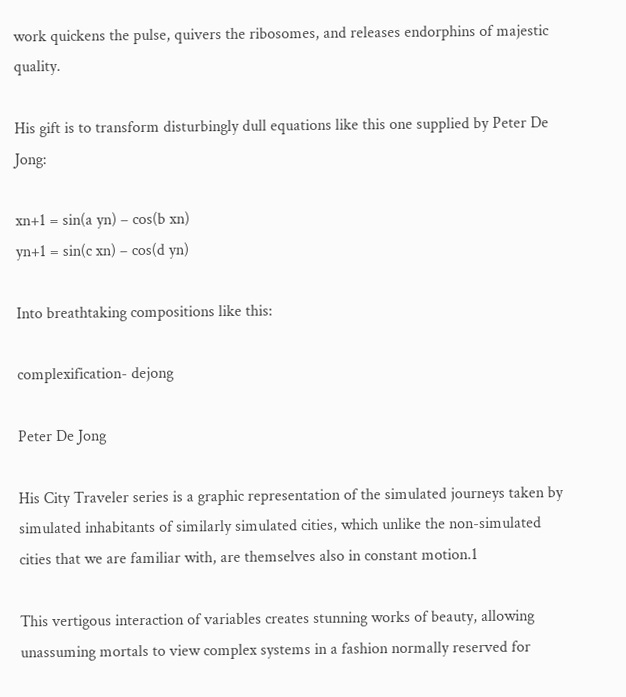work quickens the pulse, quivers the ribosomes, and releases endorphins of majestic quality.

His gift is to transform disturbingly dull equations like this one supplied by Peter De Jong:

xn+1 = sin(a yn) – cos(b xn)
yn+1 = sin(c xn) – cos(d yn)

Into breathtaking compositions like this:

complexification- dejong

Peter De Jong

His City Traveler series is a graphic representation of the simulated journeys taken by simulated inhabitants of similarly simulated cities, which unlike the non-simulated cities that we are familiar with, are themselves also in constant motion.1

This vertigous interaction of variables creates stunning works of beauty, allowing unassuming mortals to view complex systems in a fashion normally reserved for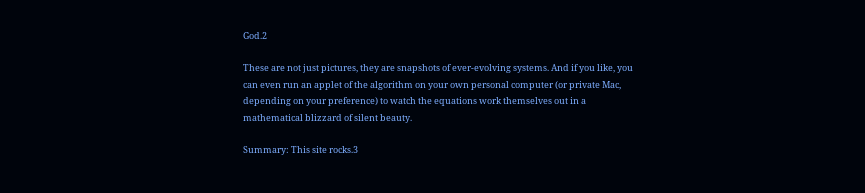God.2

These are not just pictures, they are snapshots of ever-evolving systems. And if you like, you can even run an applet of the algorithm on your own personal computer (or private Mac, depending on your preference) to watch the equations work themselves out in a mathematical blizzard of silent beauty.

Summary: This site rocks.3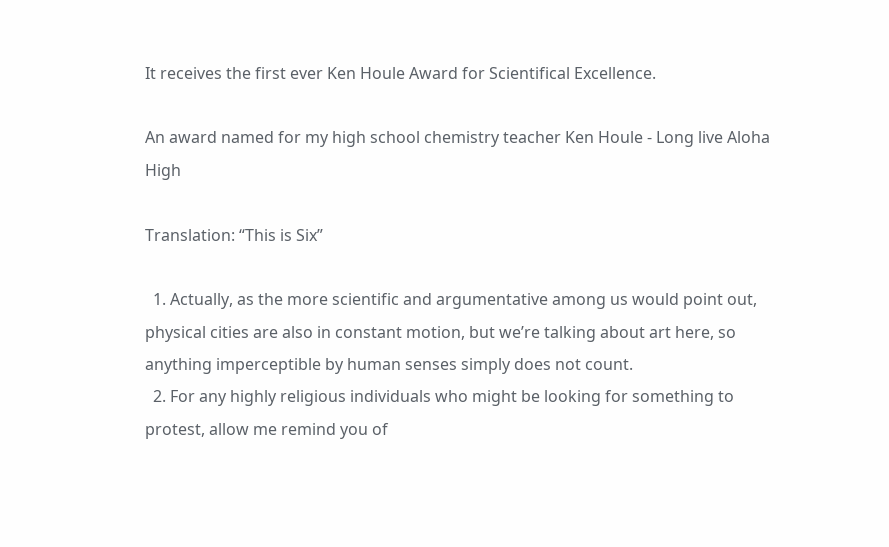It receives the first ever Ken Houle Award for Scientifical Excellence.

An award named for my high school chemistry teacher Ken Houle - Long live Aloha High

Translation: “This is Six”

  1. Actually, as the more scientific and argumentative among us would point out, physical cities are also in constant motion, but we’re talking about art here, so anything imperceptible by human senses simply does not count.
  2. For any highly religious individuals who might be looking for something to protest, allow me remind you of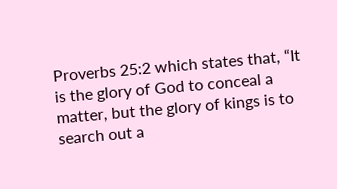Proverbs 25:2 which states that, “It is the glory of God to conceal a matter, but the glory of kings is to search out a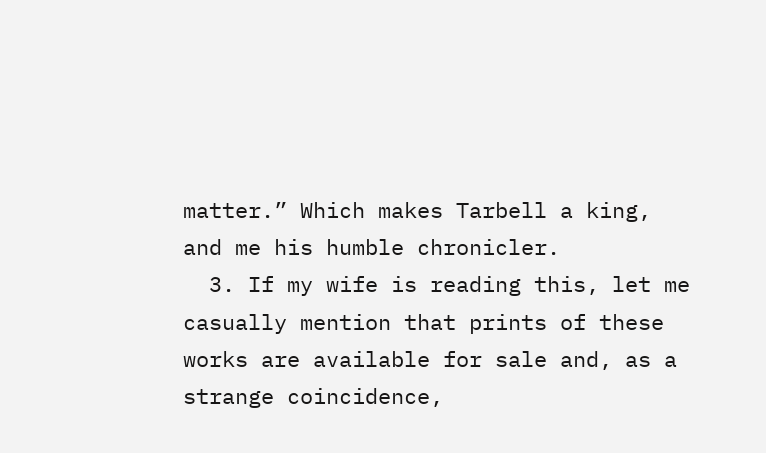matter.” Which makes Tarbell a king, and me his humble chronicler.
  3. If my wife is reading this, let me casually mention that prints of these works are available for sale and, as a strange coincidence,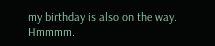my birthday is also on the way. Hmmmm.